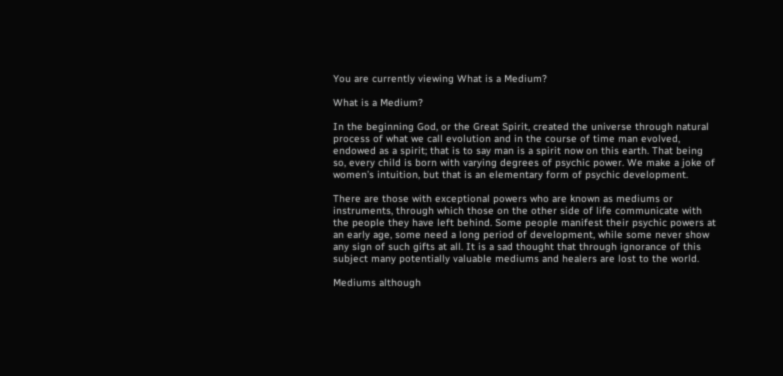You are currently viewing What is a Medium?

What is a Medium?

In the beginning God, or the Great Spirit, created the universe through natural process of what we call evolution and in the course of time man evolved, endowed as a spirit; that is to say man is a spirit now on this earth. That being so, every child is born with varying degrees of psychic power. We make a joke of women’s intuition, but that is an elementary form of psychic development.

There are those with exceptional powers who are known as mediums or instruments, through which those on the other side of life communicate with the people they have left behind. Some people manifest their psychic powers at an early age, some need a long period of development, while some never show any sign of such gifts at all. It is a sad thought that through ignorance of this subject many potentially valuable mediums and healers are lost to the world.

Mediums although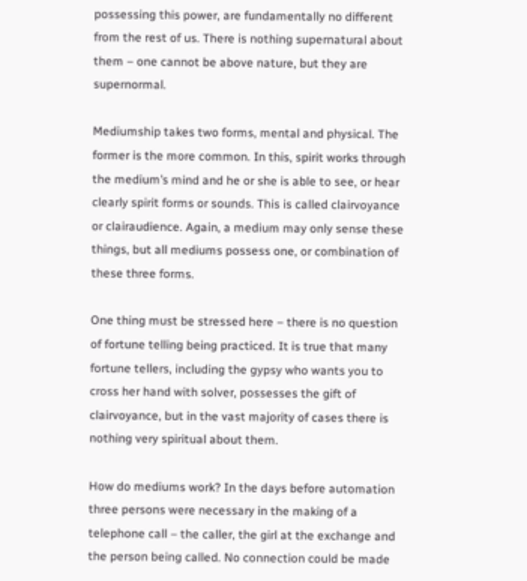possessing this power, are fundamentally no different from the rest of us. There is nothing supernatural about them – one cannot be above nature, but they are supernormal.

Mediumship takes two forms, mental and physical. The former is the more common. In this, spirit works through the medium’s mind and he or she is able to see, or hear clearly spirit forms or sounds. This is called clairvoyance or clairaudience. Again, a medium may only sense these things, but all mediums possess one, or combination of these three forms.

One thing must be stressed here – there is no question of fortune telling being practiced. It is true that many fortune tellers, including the gypsy who wants you to cross her hand with solver, possesses the gift of clairvoyance, but in the vast majority of cases there is nothing very spiritual about them.

How do mediums work? In the days before automation three persons were necessary in the making of a telephone call – the caller, the girl at the exchange and the person being called. No connection could be made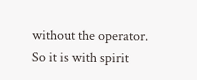without the operator. So it is with spirit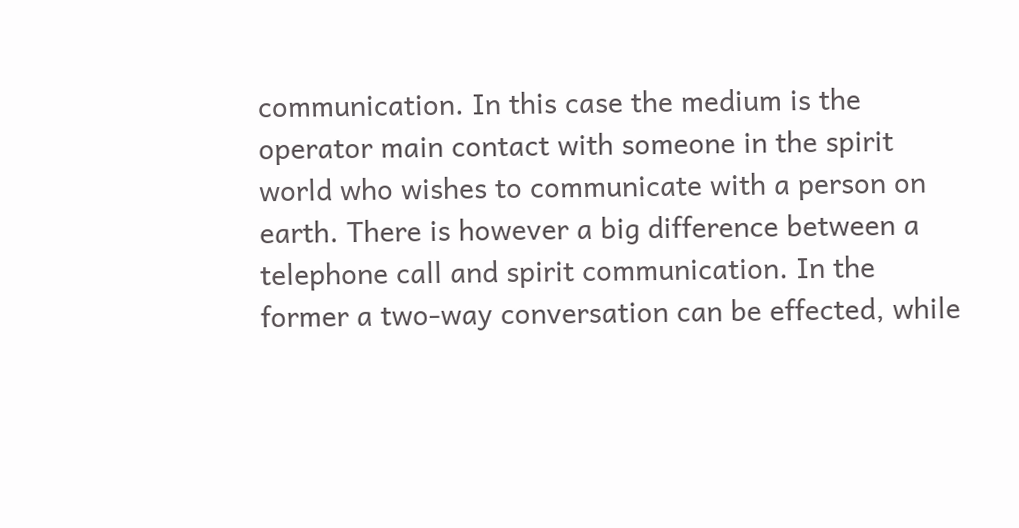communication. In this case the medium is the operator main contact with someone in the spirit world who wishes to communicate with a person on earth. There is however a big difference between a telephone call and spirit communication. In the former a two-way conversation can be effected, while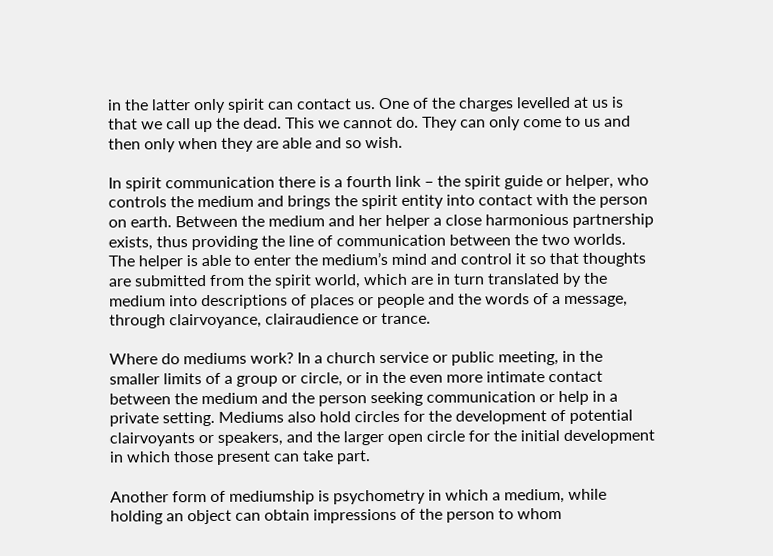in the latter only spirit can contact us. One of the charges levelled at us is that we call up the dead. This we cannot do. They can only come to us and then only when they are able and so wish.

In spirit communication there is a fourth link – the spirit guide or helper, who controls the medium and brings the spirit entity into contact with the person on earth. Between the medium and her helper a close harmonious partnership exists, thus providing the line of communication between the two worlds. The helper is able to enter the medium’s mind and control it so that thoughts are submitted from the spirit world, which are in turn translated by the medium into descriptions of places or people and the words of a message, through clairvoyance, clairaudience or trance.

Where do mediums work? In a church service or public meeting, in the smaller limits of a group or circle, or in the even more intimate contact between the medium and the person seeking communication or help in a private setting. Mediums also hold circles for the development of potential clairvoyants or speakers, and the larger open circle for the initial development in which those present can take part.

Another form of mediumship is psychometry in which a medium, while holding an object can obtain impressions of the person to whom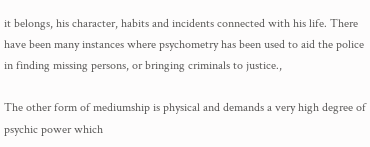it belongs, his character, habits and incidents connected with his life. There have been many instances where psychometry has been used to aid the police in finding missing persons, or bringing criminals to justice.,

The other form of mediumship is physical and demands a very high degree of psychic power which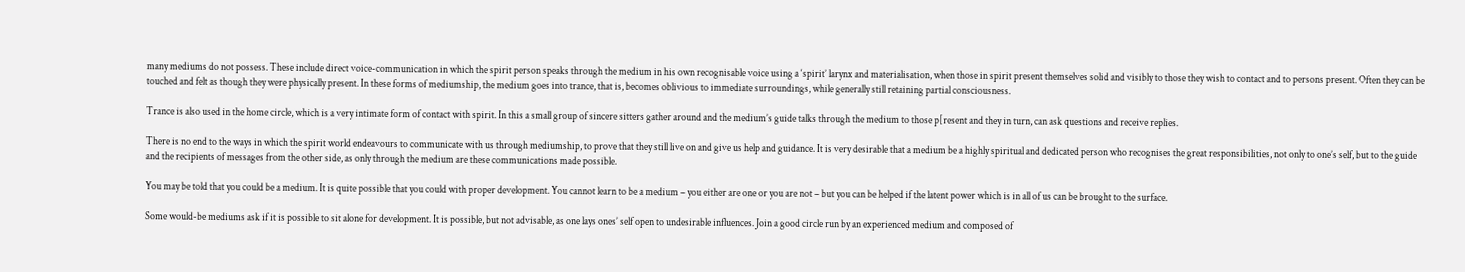many mediums do not possess. These include direct voice-communication in which the spirit person speaks through the medium in his own recognisable voice using a ‘spirit’ larynx and materialisation, when those in spirit present themselves solid and visibly to those they wish to contact and to persons present. Often they can be touched and felt as though they were physically present. In these forms of mediumship, the medium goes into trance, that is, becomes oblivious to immediate surroundings, while generally still retaining partial consciousness.

Trance is also used in the home circle, which is a very intimate form of contact with spirit. In this a small group of sincere sitters gather around and the medium’s guide talks through the medium to those p[resent and they in turn, can ask questions and receive replies.

There is no end to the ways in which the spirit world endeavours to communicate with us through mediumship, to prove that they still live on and give us help and guidance. It is very desirable that a medium be a highly spiritual and dedicated person who recognises the great responsibilities, not only to one’s self, but to the guide and the recipients of messages from the other side, as only through the medium are these communications made possible.

You may be told that you could be a medium. It is quite possible that you could with proper development. You cannot learn to be a medium – you either are one or you are not – but you can be helped if the latent power which is in all of us can be brought to the surface.

Some would-be mediums ask if it is possible to sit alone for development. It is possible, but not advisable, as one lays ones’ self open to undesirable influences. Join a good circle run by an experienced medium and composed of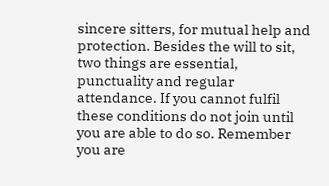sincere sitters, for mutual help and protection. Besides the will to sit, two things are essential, punctuality and regular attendance. If you cannot fulfil these conditions do not join until you are able to do so. Remember you are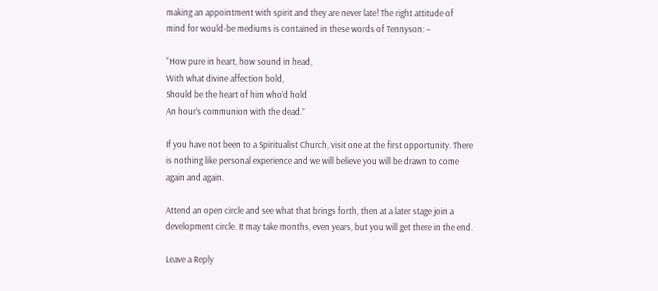making an appointment with spirit and they are never late! The right attitude of mind for would-be mediums is contained in these words of Tennyson: –

“How pure in heart, how sound in head,
With what divine affection bold,
Should be the heart of him who’d hold
An hour’s communion with the dead.”

If you have not been to a Spiritualist Church, visit one at the first opportunity. There is nothing like personal experience and we will believe you will be drawn to come again and again.

Attend an open circle and see what that brings forth, then at a later stage join a development circle. It may take months, even years, but you will get there in the end.

Leave a Reply